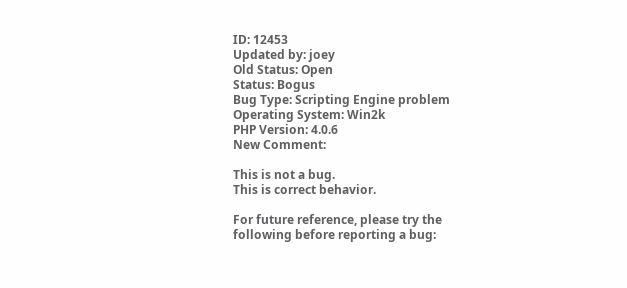ID: 12453
Updated by: joey
Old Status: Open
Status: Bogus
Bug Type: Scripting Engine problem
Operating System: Win2k
PHP Version: 4.0.6
New Comment:

This is not a bug.
This is correct behavior.

For future reference, please try the following before reporting a bug: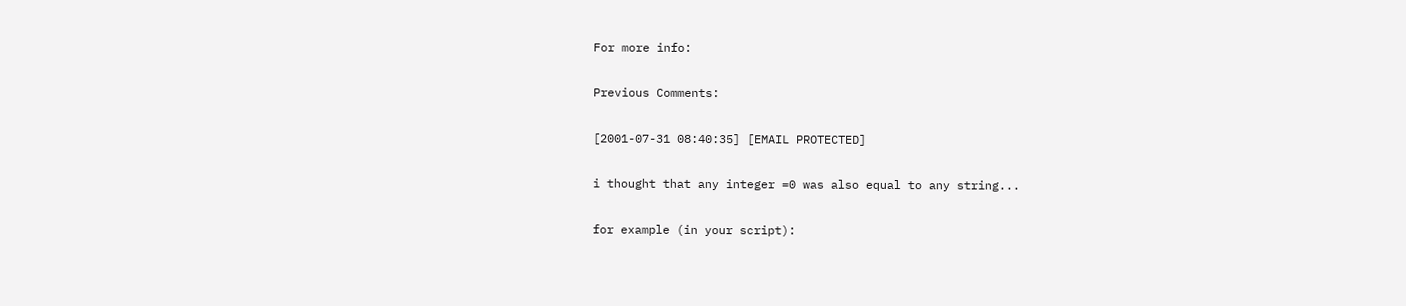For more info:

Previous Comments:

[2001-07-31 08:40:35] [EMAIL PROTECTED]

i thought that any integer =0 was also equal to any string...

for example (in your script):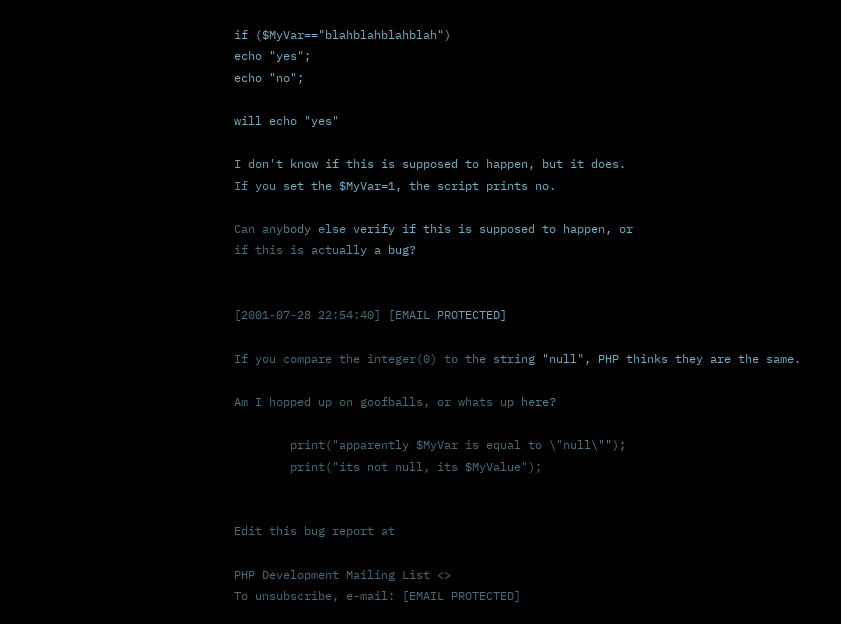if ($MyVar=="blahblahblahblah")
echo "yes";
echo "no";

will echo "yes"

I don't know if this is supposed to happen, but it does.
If you set the $MyVar=1, the script prints no.

Can anybody else verify if this is supposed to happen, or
if this is actually a bug?


[2001-07-28 22:54:40] [EMAIL PROTECTED]

If you compare the integer(0) to the string "null", PHP thinks they are the same.

Am I hopped up on goofballs, or whats up here?

        print("apparently $MyVar is equal to \"null\"");
        print("its not null, its $MyValue");


Edit this bug report at

PHP Development Mailing List <>
To unsubscribe, e-mail: [EMAIL PROTECTED]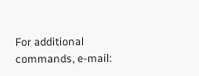For additional commands, e-mail: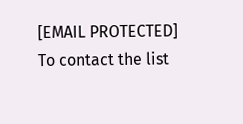[EMAIL PROTECTED]
To contact the list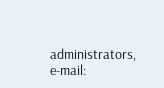administrators, e-mail: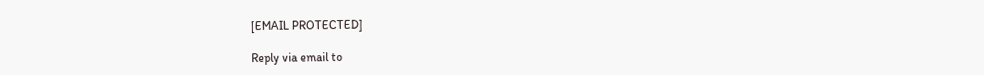[EMAIL PROTECTED]

Reply via email to